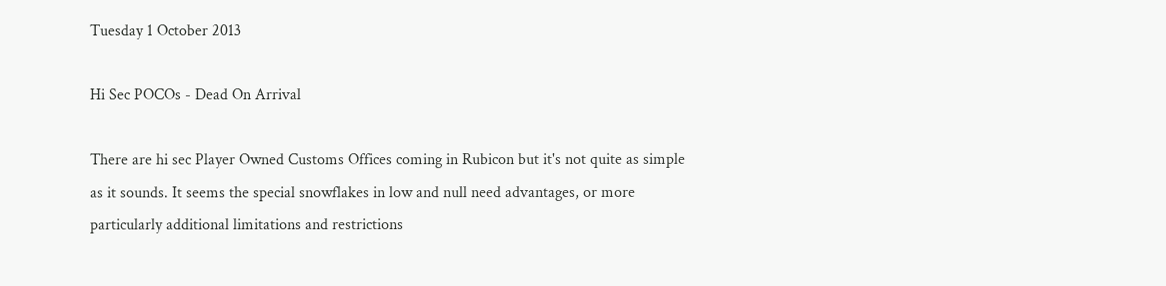Tuesday 1 October 2013

Hi Sec POCOs - Dead On Arrival

There are hi sec Player Owned Customs Offices coming in Rubicon but it's not quite as simple as it sounds. It seems the special snowflakes in low and null need advantages, or more particularly additional limitations and restrictions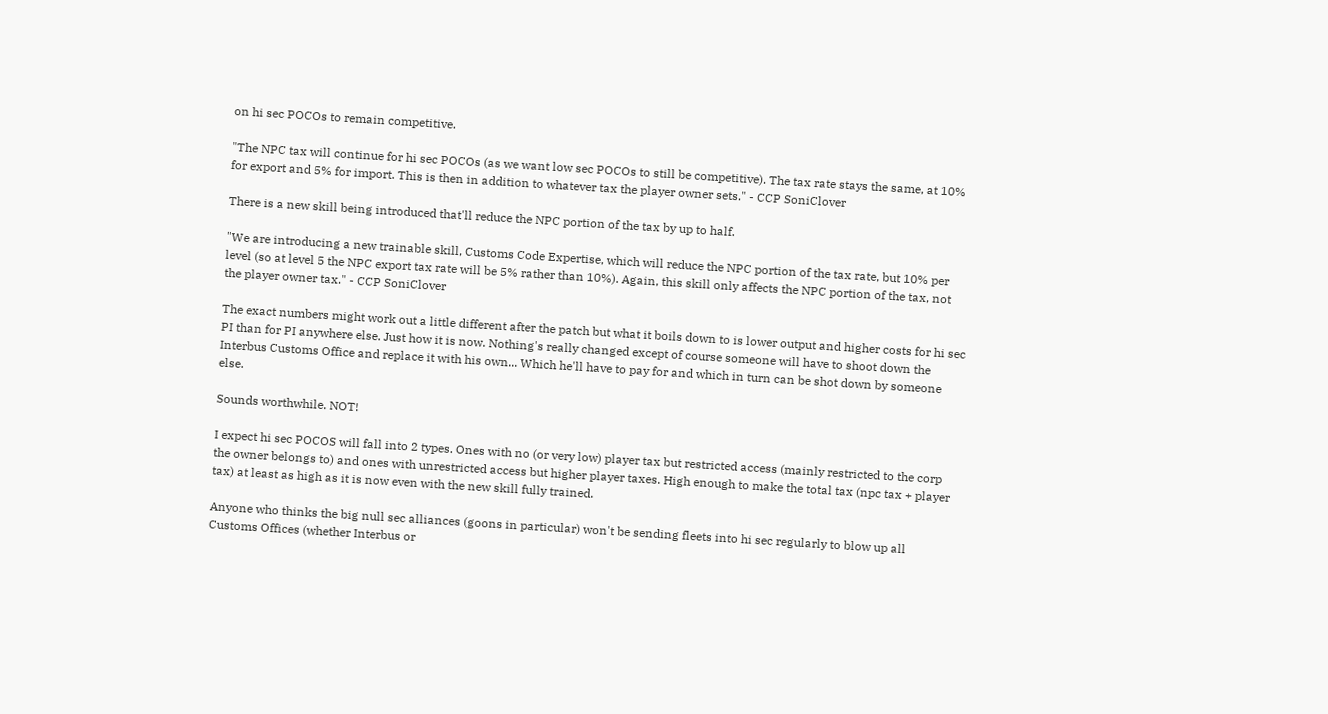on hi sec POCOs to remain competitive.

"The NPC tax will continue for hi sec POCOs (as we want low sec POCOs to still be competitive). The tax rate stays the same, at 10% for export and 5% for import. This is then in addition to whatever tax the player owner sets." - CCP SoniClover

There is a new skill being introduced that'll reduce the NPC portion of the tax by up to half.

"We are introducing a new trainable skill, Customs Code Expertise, which will reduce the NPC portion of the tax rate, but 10% per level (so at level 5 the NPC export tax rate will be 5% rather than 10%). Again, this skill only affects the NPC portion of the tax, not the player owner tax." - CCP SoniClover

The exact numbers might work out a little different after the patch but what it boils down to is lower output and higher costs for hi sec PI than for PI anywhere else. Just how it is now. Nothing's really changed except of course someone will have to shoot down the Interbus Customs Office and replace it with his own... Which he'll have to pay for and which in turn can be shot down by someone else.

Sounds worthwhile. NOT!

I expect hi sec POCOS will fall into 2 types. Ones with no (or very low) player tax but restricted access (mainly restricted to the corp the owner belongs to) and ones with unrestricted access but higher player taxes. High enough to make the total tax (npc tax + player tax) at least as high as it is now even with the new skill fully trained.

Anyone who thinks the big null sec alliances (goons in particular) won't be sending fleets into hi sec regularly to blow up all Customs Offices (whether Interbus or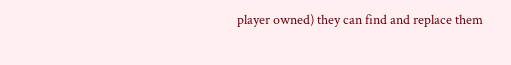player owned) they can find and replace them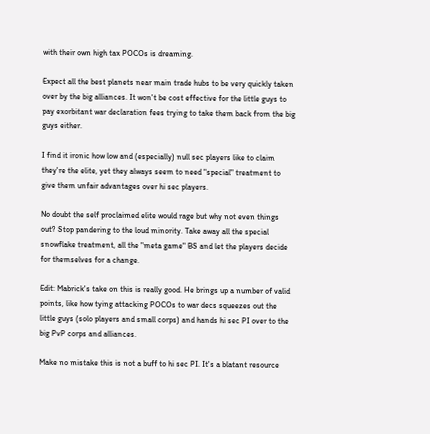with their own high tax POCOs is dreaming.

Expect all the best planets near main trade hubs to be very quickly taken over by the big alliances. It won't be cost effective for the little guys to pay exorbitant war declaration fees trying to take them back from the big guys either.

I find it ironic how low and (especially) null sec players like to claim they're the elite, yet they always seem to need "special" treatment to give them unfair advantages over hi sec players.

No doubt the self proclaimed elite would rage but why not even things out? Stop pandering to the loud minority. Take away all the special snowflake treatment, all the "meta game" BS and let the players decide for themselves for a change.

Edit: Mabrick's take on this is really good. He brings up a number of valid points, like how tying attacking POCOs to war decs squeezes out the little guys (solo players and small corps) and hands hi sec PI over to the big PvP corps and alliances.

Make no mistake this is not a buff to hi sec PI. It's a blatant resource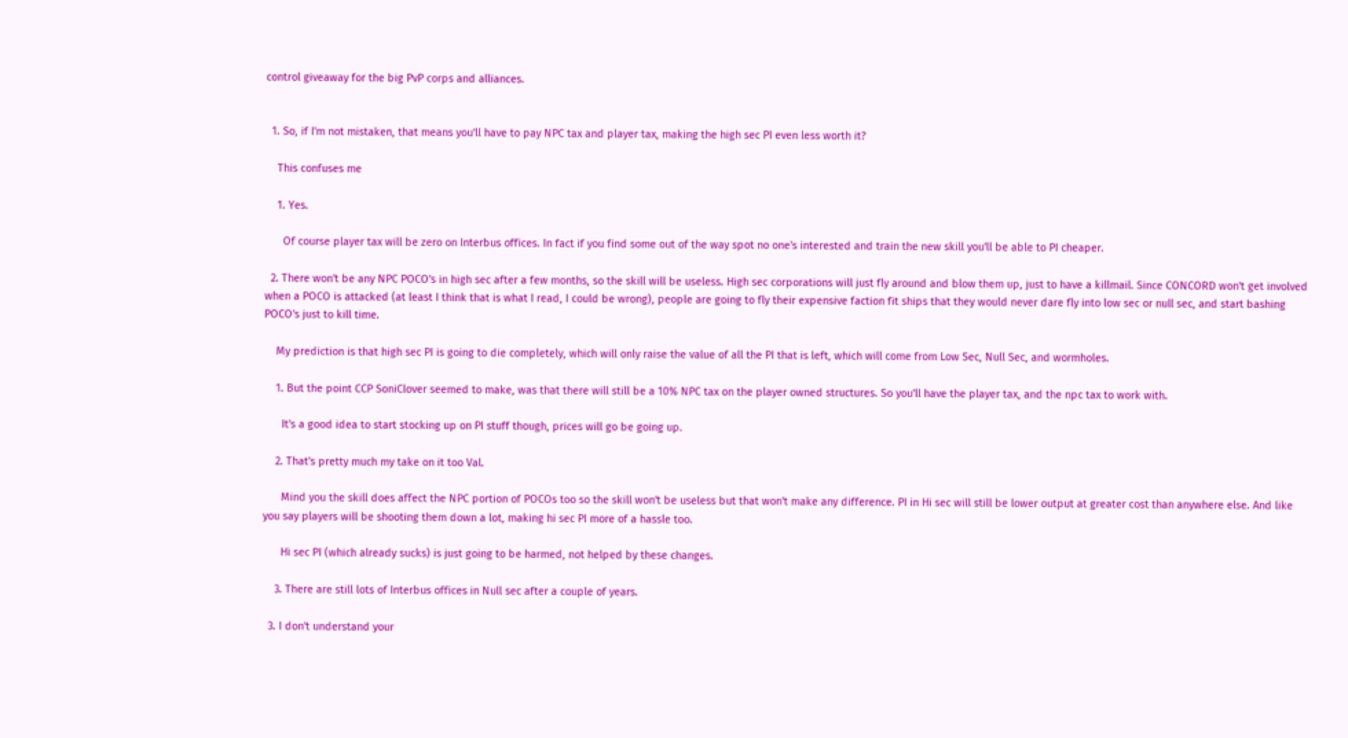control giveaway for the big PvP corps and alliances.


  1. So, if I'm not mistaken, that means you'll have to pay NPC tax and player tax, making the high sec PI even less worth it?

    This confuses me

    1. Yes.

      Of course player tax will be zero on Interbus offices. In fact if you find some out of the way spot no one's interested and train the new skill you'll be able to PI cheaper.

  2. There won't be any NPC POCO's in high sec after a few months, so the skill will be useless. High sec corporations will just fly around and blow them up, just to have a killmail. Since CONCORD won't get involved when a POCO is attacked (at least I think that is what I read, I could be wrong), people are going to fly their expensive faction fit ships that they would never dare fly into low sec or null sec, and start bashing POCO's just to kill time.

    My prediction is that high sec PI is going to die completely, which will only raise the value of all the PI that is left, which will come from Low Sec, Null Sec, and wormholes.

    1. But the point CCP SoniClover seemed to make, was that there will still be a 10% NPC tax on the player owned structures. So you'll have the player tax, and the npc tax to work with.

      It's a good idea to start stocking up on PI stuff though, prices will go be going up.

    2. That's pretty much my take on it too Val.

      Mind you the skill does affect the NPC portion of POCOs too so the skill won't be useless but that won't make any difference. PI in Hi sec will still be lower output at greater cost than anywhere else. And like you say players will be shooting them down a lot, making hi sec PI more of a hassle too.

      Hi sec PI (which already sucks) is just going to be harmed, not helped by these changes.

    3. There are still lots of Interbus offices in Null sec after a couple of years.

  3. I don't understand your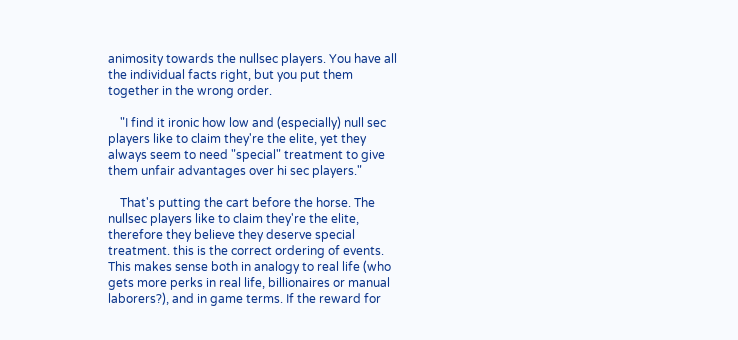animosity towards the nullsec players. You have all the individual facts right, but you put them together in the wrong order.

    "I find it ironic how low and (especially) null sec players like to claim they're the elite, yet they always seem to need "special" treatment to give them unfair advantages over hi sec players."

    That's putting the cart before the horse. The nullsec players like to claim they're the elite, therefore they believe they deserve special treatment. this is the correct ordering of events. This makes sense both in analogy to real life (who gets more perks in real life, billionaires or manual laborers?), and in game terms. If the reward for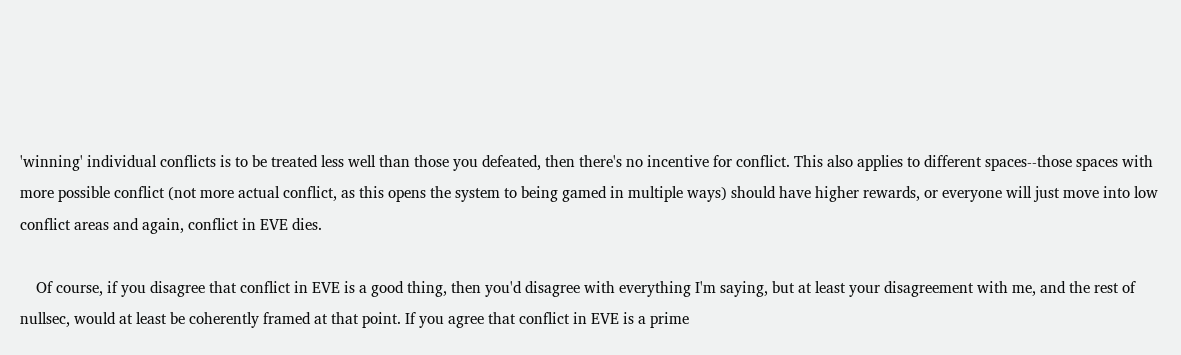'winning' individual conflicts is to be treated less well than those you defeated, then there's no incentive for conflict. This also applies to different spaces--those spaces with more possible conflict (not more actual conflict, as this opens the system to being gamed in multiple ways) should have higher rewards, or everyone will just move into low conflict areas and again, conflict in EVE dies.

    Of course, if you disagree that conflict in EVE is a good thing, then you'd disagree with everything I'm saying, but at least your disagreement with me, and the rest of nullsec, would at least be coherently framed at that point. If you agree that conflict in EVE is a prime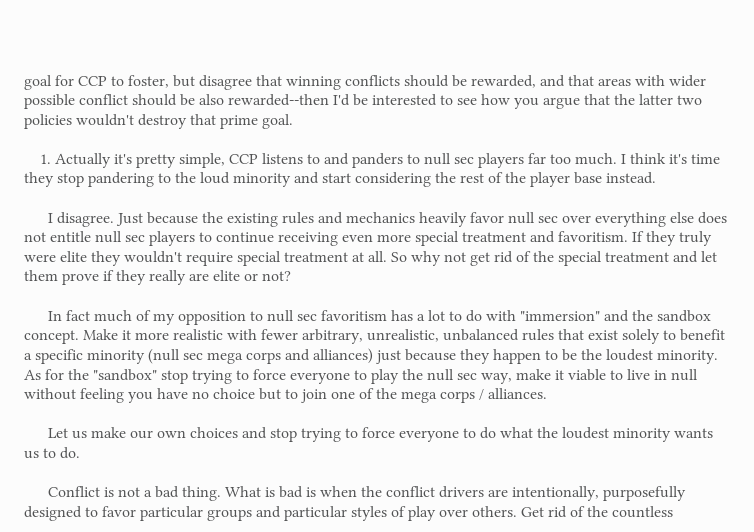goal for CCP to foster, but disagree that winning conflicts should be rewarded, and that areas with wider possible conflict should be also rewarded--then I'd be interested to see how you argue that the latter two policies wouldn't destroy that prime goal.

    1. Actually it's pretty simple, CCP listens to and panders to null sec players far too much. I think it's time they stop pandering to the loud minority and start considering the rest of the player base instead.

      I disagree. Just because the existing rules and mechanics heavily favor null sec over everything else does not entitle null sec players to continue receiving even more special treatment and favoritism. If they truly were elite they wouldn't require special treatment at all. So why not get rid of the special treatment and let them prove if they really are elite or not?

      In fact much of my opposition to null sec favoritism has a lot to do with "immersion" and the sandbox concept. Make it more realistic with fewer arbitrary, unrealistic, unbalanced rules that exist solely to benefit a specific minority (null sec mega corps and alliances) just because they happen to be the loudest minority. As for the "sandbox" stop trying to force everyone to play the null sec way, make it viable to live in null without feeling you have no choice but to join one of the mega corps / alliances.

      Let us make our own choices and stop trying to force everyone to do what the loudest minority wants us to do.

      Conflict is not a bad thing. What is bad is when the conflict drivers are intentionally, purposefully designed to favor particular groups and particular styles of play over others. Get rid of the countless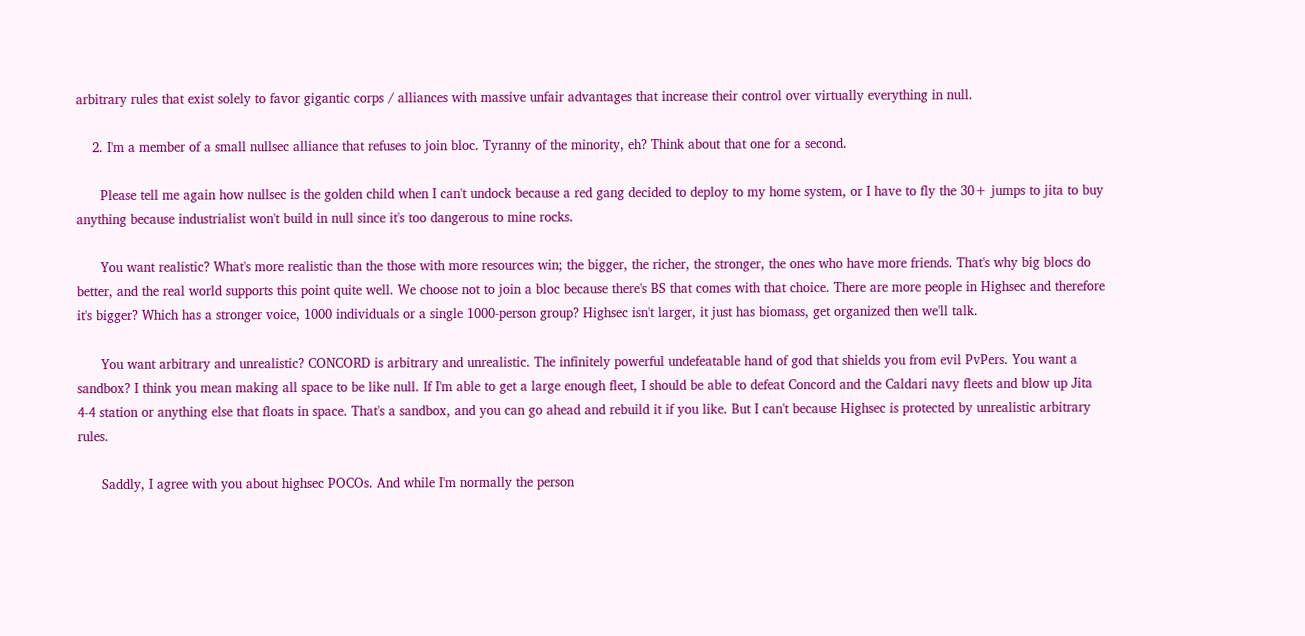arbitrary rules that exist solely to favor gigantic corps / alliances with massive unfair advantages that increase their control over virtually everything in null.

    2. I'm a member of a small nullsec alliance that refuses to join bloc. Tyranny of the minority, eh? Think about that one for a second.

      Please tell me again how nullsec is the golden child when I can't undock because a red gang decided to deploy to my home system, or I have to fly the 30+ jumps to jita to buy anything because industrialist won't build in null since it's too dangerous to mine rocks.

      You want realistic? What's more realistic than the those with more resources win; the bigger, the richer, the stronger, the ones who have more friends. That's why big blocs do better, and the real world supports this point quite well. We choose not to join a bloc because there's BS that comes with that choice. There are more people in Highsec and therefore it's bigger? Which has a stronger voice, 1000 individuals or a single 1000-person group? Highsec isn't larger, it just has biomass, get organized then we'll talk.

      You want arbitrary and unrealistic? CONCORD is arbitrary and unrealistic. The infinitely powerful undefeatable hand of god that shields you from evil PvPers. You want a sandbox? I think you mean making all space to be like null. If I'm able to get a large enough fleet, I should be able to defeat Concord and the Caldari navy fleets and blow up Jita 4-4 station or anything else that floats in space. That's a sandbox, and you can go ahead and rebuild it if you like. But I can't because Highsec is protected by unrealistic arbitrary rules.

      Saddly, I agree with you about highsec POCOs. And while I'm normally the person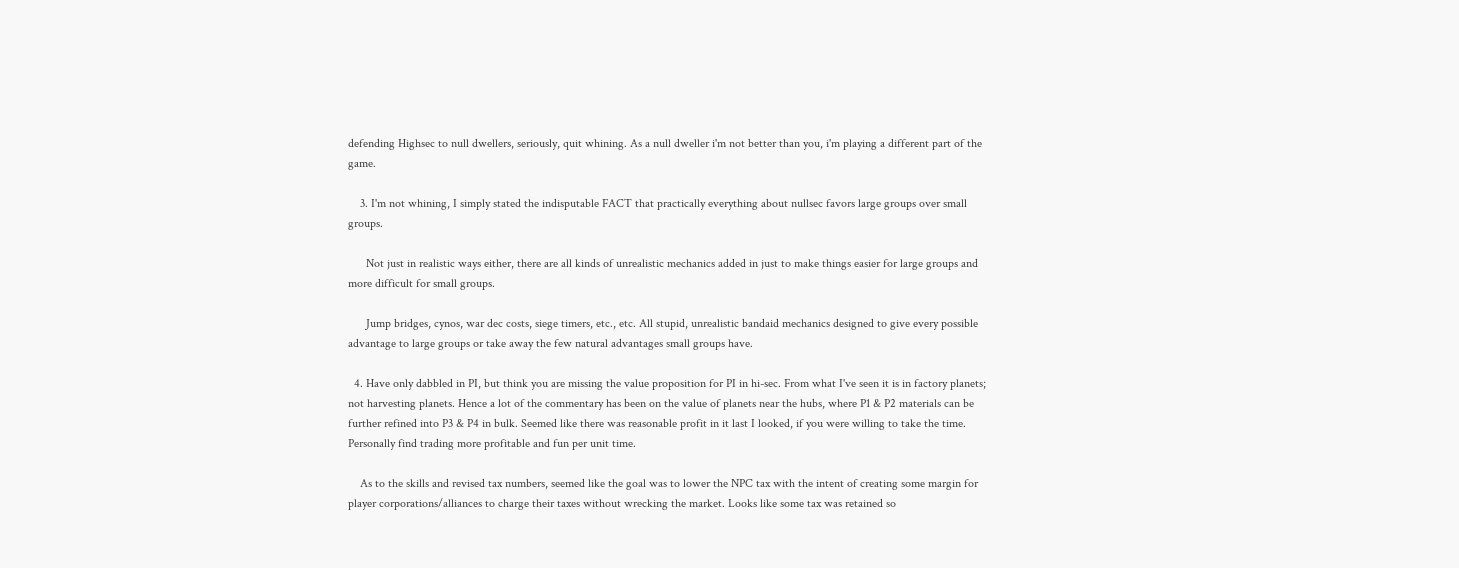defending Highsec to null dwellers, seriously, quit whining. As a null dweller i'm not better than you, i'm playing a different part of the game.

    3. I'm not whining, I simply stated the indisputable FACT that practically everything about nullsec favors large groups over small groups.

      Not just in realistic ways either, there are all kinds of unrealistic mechanics added in just to make things easier for large groups and more difficult for small groups.

      Jump bridges, cynos, war dec costs, siege timers, etc., etc. All stupid, unrealistic bandaid mechanics designed to give every possible advantage to large groups or take away the few natural advantages small groups have.

  4. Have only dabbled in PI, but think you are missing the value proposition for PI in hi-sec. From what I've seen it is in factory planets; not harvesting planets. Hence a lot of the commentary has been on the value of planets near the hubs, where P1 & P2 materials can be further refined into P3 & P4 in bulk. Seemed like there was reasonable profit in it last I looked, if you were willing to take the time. Personally find trading more profitable and fun per unit time.

    As to the skills and revised tax numbers, seemed like the goal was to lower the NPC tax with the intent of creating some margin for player corporations/alliances to charge their taxes without wrecking the market. Looks like some tax was retained so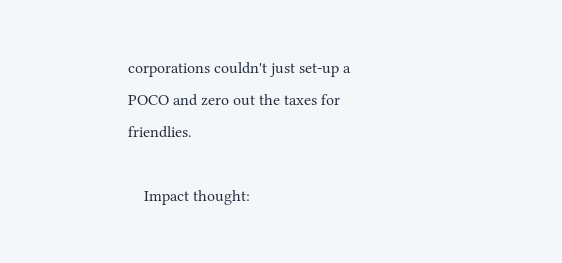corporations couldn't just set-up a POCO and zero out the taxes for friendlies.

    Impact thought: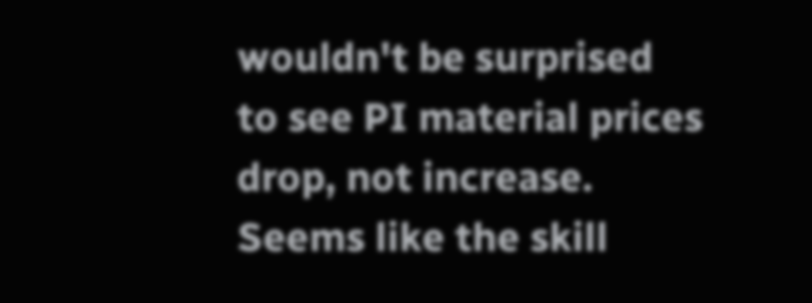wouldn't be surprised to see PI material prices drop, not increase. Seems like the skill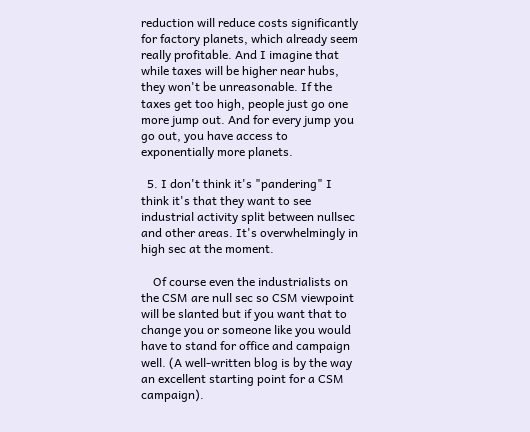reduction will reduce costs significantly for factory planets, which already seem really profitable. And I imagine that while taxes will be higher near hubs, they won't be unreasonable. If the taxes get too high, people just go one more jump out. And for every jump you go out, you have access to exponentially more planets.

  5. I don't think it's "pandering" I think it's that they want to see industrial activity split between nullsec and other areas. It's overwhelmingly in high sec at the moment.

    Of course even the industrialists on the CSM are null sec so CSM viewpoint will be slanted but if you want that to change you or someone like you would have to stand for office and campaign well. (A well-written blog is by the way an excellent starting point for a CSM campaign).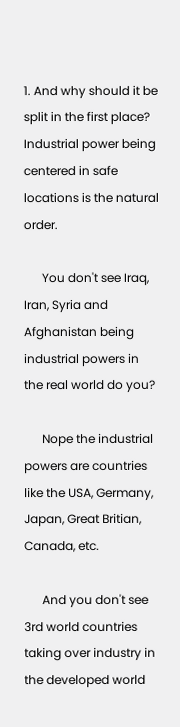1. And why should it be split in the first place? Industrial power being centered in safe locations is the natural order.

      You don't see Iraq, Iran, Syria and Afghanistan being industrial powers in the real world do you?

      Nope the industrial powers are countries like the USA, Germany, Japan, Great Britian, Canada, etc.

      And you don't see 3rd world countries taking over industry in the developed world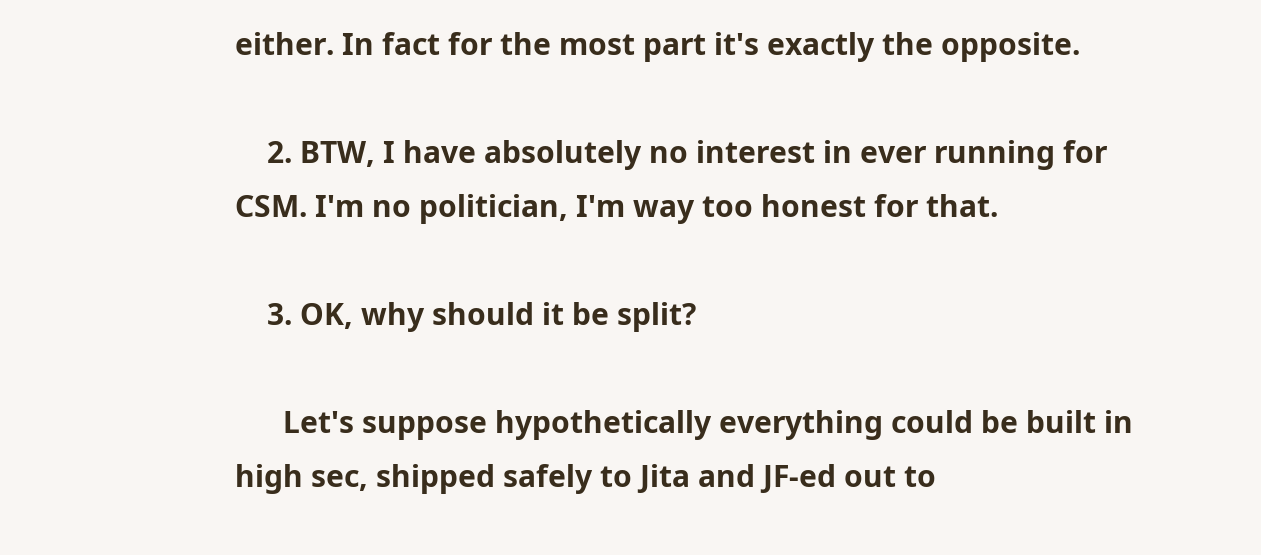either. In fact for the most part it's exactly the opposite.

    2. BTW, I have absolutely no interest in ever running for CSM. I'm no politician, I'm way too honest for that.

    3. OK, why should it be split?

      Let's suppose hypothetically everything could be built in high sec, shipped safely to Jita and JF-ed out to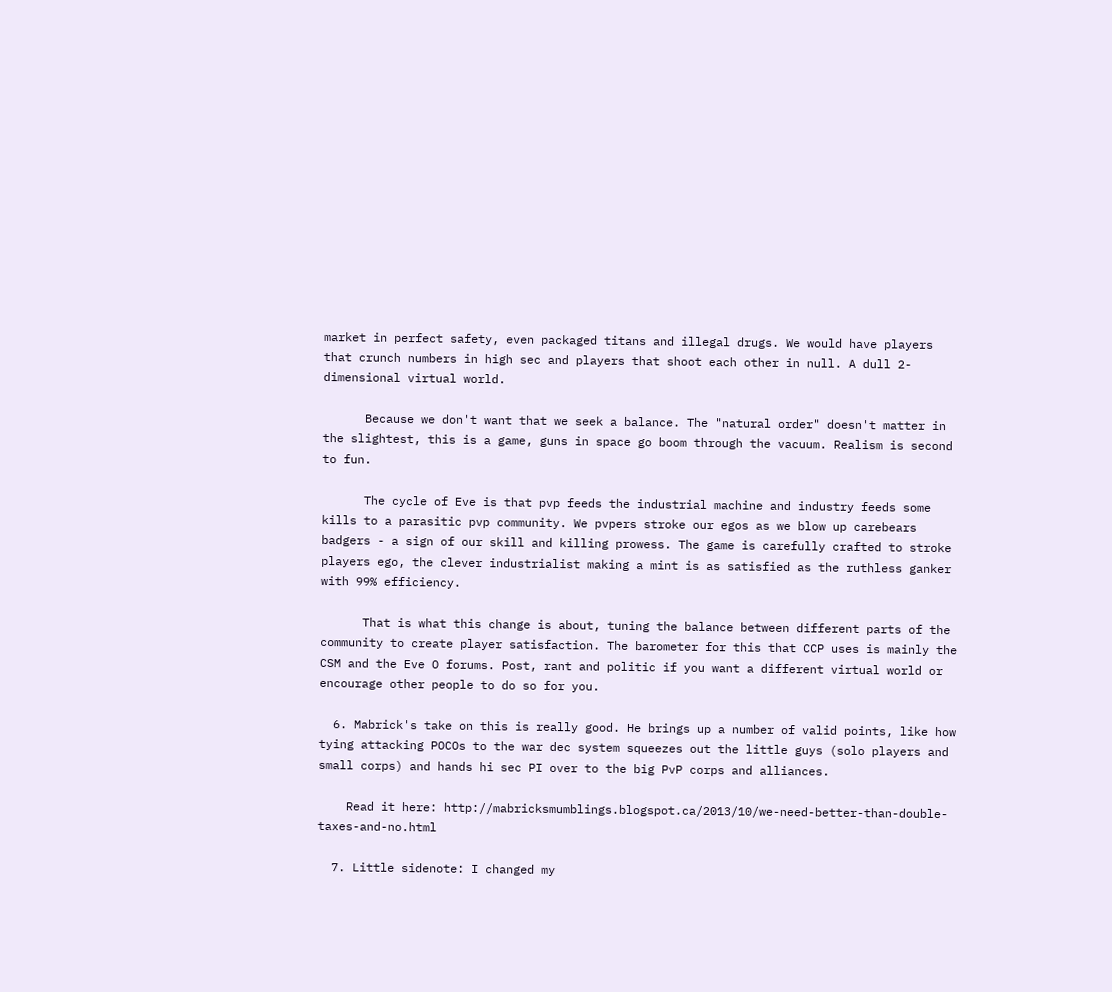market in perfect safety, even packaged titans and illegal drugs. We would have players that crunch numbers in high sec and players that shoot each other in null. A dull 2-dimensional virtual world.

      Because we don't want that we seek a balance. The "natural order" doesn't matter in the slightest, this is a game, guns in space go boom through the vacuum. Realism is second to fun.

      The cycle of Eve is that pvp feeds the industrial machine and industry feeds some kills to a parasitic pvp community. We pvpers stroke our egos as we blow up carebears badgers - a sign of our skill and killing prowess. The game is carefully crafted to stroke players ego, the clever industrialist making a mint is as satisfied as the ruthless ganker with 99% efficiency.

      That is what this change is about, tuning the balance between different parts of the community to create player satisfaction. The barometer for this that CCP uses is mainly the CSM and the Eve O forums. Post, rant and politic if you want a different virtual world or encourage other people to do so for you.

  6. Mabrick's take on this is really good. He brings up a number of valid points, like how tying attacking POCOs to the war dec system squeezes out the little guys (solo players and small corps) and hands hi sec PI over to the big PvP corps and alliances.

    Read it here: http://mabricksmumblings.blogspot.ca/2013/10/we-need-better-than-double-taxes-and-no.html

  7. Little sidenote: I changed my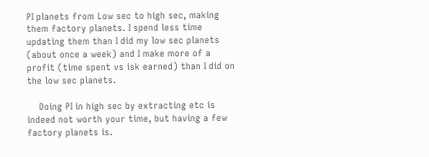PI planets from Low sec to high sec, making them factory planets. I spend less time updating them than I did my low sec planets (about once a week) and I make more of a profit (time spent vs isk earned) than I did on the low sec planets.

    Doing PI in high sec by extracting etc is indeed not worth your time, but having a few factory planets is.